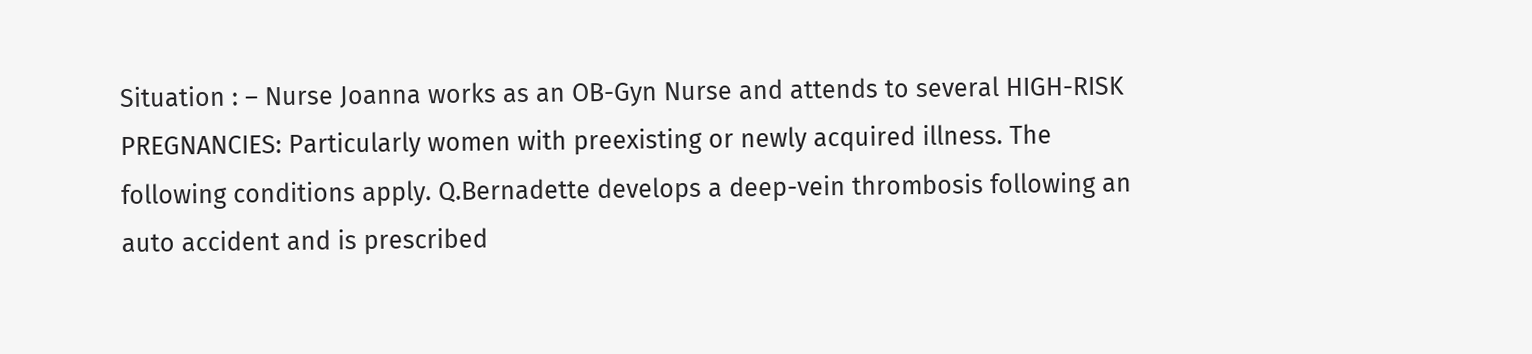Situation : – Nurse Joanna works as an OB-Gyn Nurse and attends to several HIGH-RISK PREGNANCIES: Particularly women with preexisting or newly acquired illness. The following conditions apply. Q.Bernadette develops a deep-vein thrombosis following an auto accident and is prescribed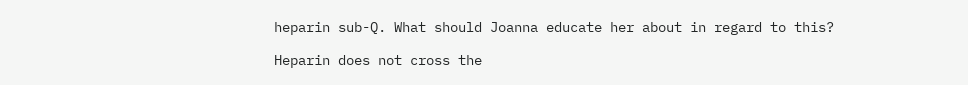heparin sub-Q. What should Joanna educate her about in regard to this?

Heparin does not cross the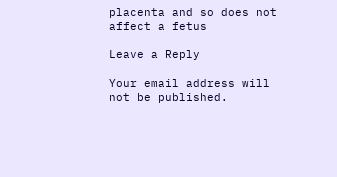placenta and so does not affect a fetus

Leave a Reply

Your email address will not be published.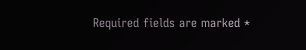Required fields are marked *